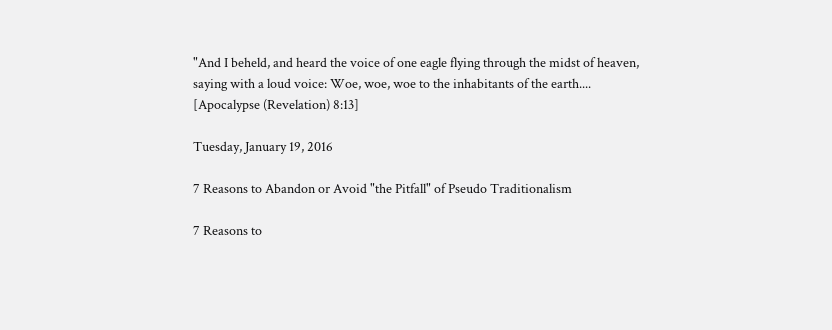"And I beheld, and heard the voice of one eagle flying through the midst of heaven,
saying with a loud voice: Woe, woe, woe to the inhabitants of the earth....
[Apocalypse (Revelation) 8:13]

Tuesday, January 19, 2016

7 Reasons to Abandon or Avoid "the Pitfall" of Pseudo Traditionalism

7 Reasons to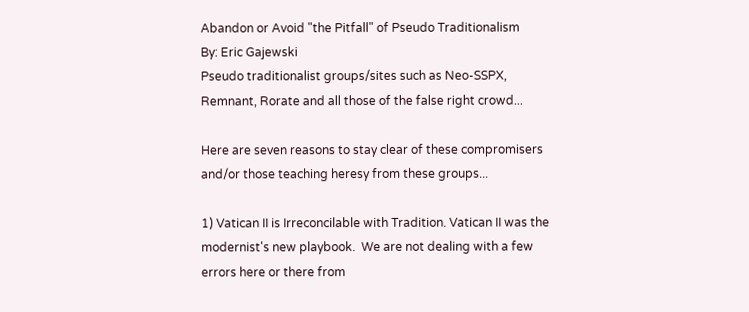Abandon or Avoid "the Pitfall" of Pseudo Traditionalism
By: Eric Gajewski
Pseudo traditionalist groups/sites such as Neo-SSPX, Remnant, Rorate and all those of the false right crowd...

Here are seven reasons to stay clear of these compromisers and/or those teaching heresy from these groups...

1) Vatican II is Irreconcilable with Tradition. Vatican II was the modernist's new playbook.  We are not dealing with a few errors here or there from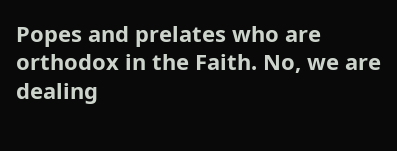Popes and prelates who are orthodox in the Faith. No, we are dealing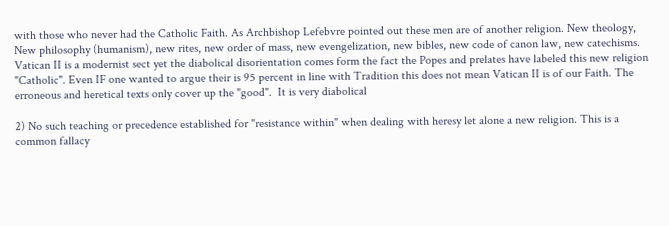with those who never had the Catholic Faith. As Archbishop Lefebvre pointed out these men are of another religion. New theology, New philosophy (humanism), new rites, new order of mass, new evengelization, new bibles, new code of canon law, new catechisms.  Vatican II is a modernist sect yet the diabolical disorientation comes form the fact the Popes and prelates have labeled this new religion "Catholic". Even IF one wanted to argue their is 95 percent in line with Tradition this does not mean Vatican II is of our Faith. The erroneous and heretical texts only cover up the "good".  It is very diabolical

2) No such teaching or precedence established for "resistance within" when dealing with heresy let alone a new religion. This is a common fallacy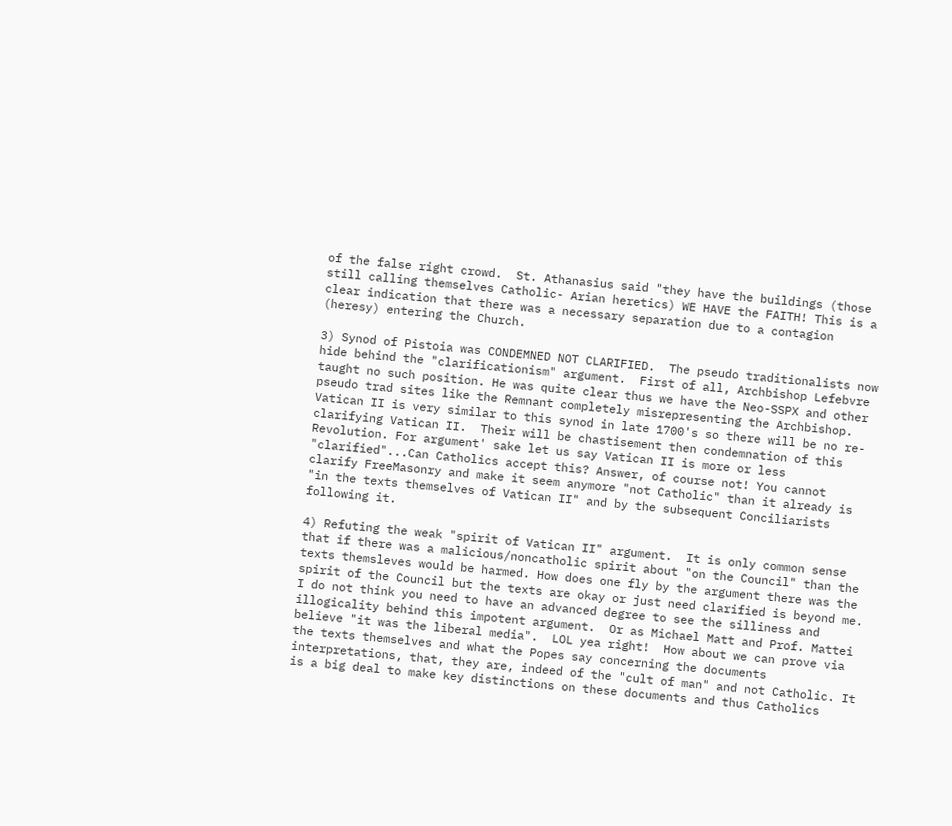of the false right crowd.  St. Athanasius said "they have the buildings (those still calling themselves Catholic- Arian heretics) WE HAVE the FAITH! This is a clear indication that there was a necessary separation due to a contagion (heresy) entering the Church.

3) Synod of Pistoia was CONDEMNED NOT CLARIFIED.  The pseudo traditionalists now hide behind the "clarificationism" argument.  First of all, Archbishop Lefebvre taught no such position. He was quite clear thus we have the Neo-SSPX and other pseudo trad sites like the Remnant completely misrepresenting the Archbishop.  Vatican II is very similar to this synod in late 1700's so there will be no re-clarifying Vatican II.  Their will be chastisement then condemnation of this Revolution. For argument' sake let us say Vatican II is more or less "clarified"...Can Catholics accept this? Answer, of course not! You cannot clarify FreeMasonry and make it seem anymore "not Catholic" than it already is "in the texts themselves of Vatican II" and by the subsequent Conciliarists following it.

4) Refuting the weak "spirit of Vatican II" argument.  It is only common sense that if there was a malicious/noncatholic spirit about "on the Council" than the texts themsleves would be harmed. How does one fly by the argument there was the spirit of the Council but the texts are okay or just need clarified is beyond me. I do not think you need to have an advanced degree to see the silliness and illogicality behind this impotent argument.  Or as Michael Matt and Prof. Mattei believe "it was the liberal media".  LOL yea right!  How about we can prove via the texts themselves and what the Popes say concerning the documents interpretations, that, they are, indeed of the "cult of man" and not Catholic. It is a big deal to make key distinctions on these documents and thus Catholics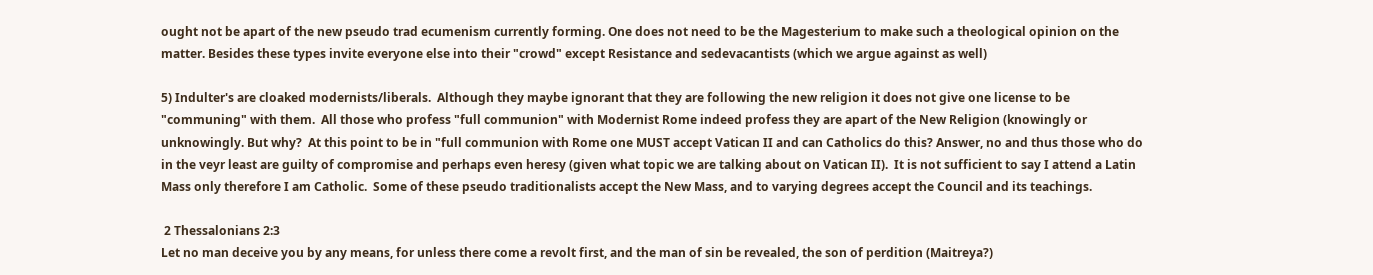ought not be apart of the new pseudo trad ecumenism currently forming. One does not need to be the Magesterium to make such a theological opinion on the matter. Besides these types invite everyone else into their "crowd" except Resistance and sedevacantists (which we argue against as well)

5) Indulter's are cloaked modernists/liberals.  Although they maybe ignorant that they are following the new religion it does not give one license to be "communing" with them.  All those who profess "full communion" with Modernist Rome indeed profess they are apart of the New Religion (knowingly or unknowingly. But why?  At this point to be in "full communion with Rome one MUST accept Vatican II and can Catholics do this? Answer, no and thus those who do in the veyr least are guilty of compromise and perhaps even heresy (given what topic we are talking about on Vatican II).  It is not sufficient to say I attend a Latin Mass only therefore I am Catholic.  Some of these pseudo traditionalists accept the New Mass, and to varying degrees accept the Council and its teachings.

 2 Thessalonians 2:3
Let no man deceive you by any means, for unless there come a revolt first, and the man of sin be revealed, the son of perdition (Maitreya?)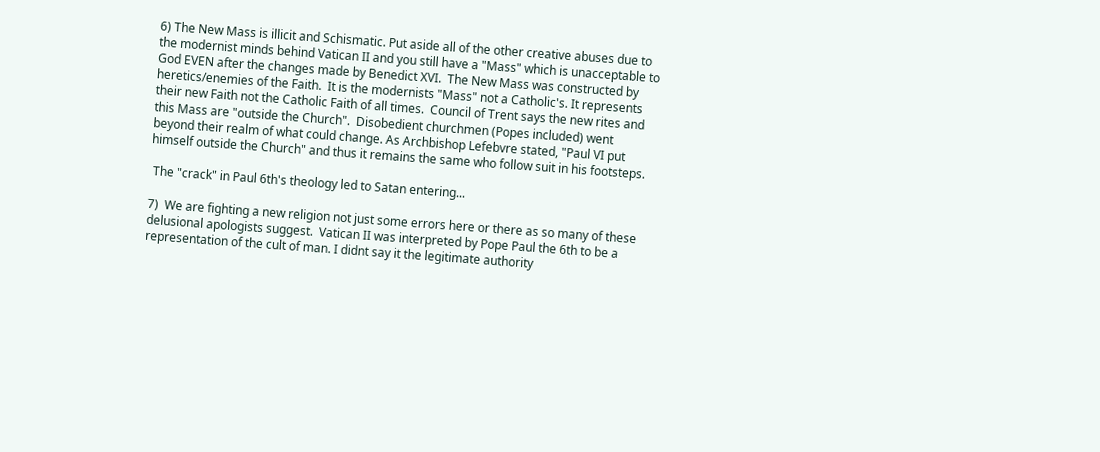6) The New Mass is illicit and Schismatic. Put aside all of the other creative abuses due to the modernist minds behind Vatican II and you still have a "Mass" which is unacceptable to God EVEN after the changes made by Benedict XVI.  The New Mass was constructed by heretics/enemies of the Faith.  It is the modernists "Mass" not a Catholic's. It represents their new Faith not the Catholic Faith of all times.  Council of Trent says the new rites and this Mass are "outside the Church".  Disobedient churchmen (Popes included) went beyond their realm of what could change. As Archbishop Lefebvre stated, "Paul VI put himself outside the Church" and thus it remains the same who follow suit in his footsteps.

 The "crack" in Paul 6th's theology led to Satan entering...

7)  We are fighting a new religion not just some errors here or there as so many of these delusional apologists suggest.  Vatican II was interpreted by Pope Paul the 6th to be a representation of the cult of man. I didnt say it the legitimate authority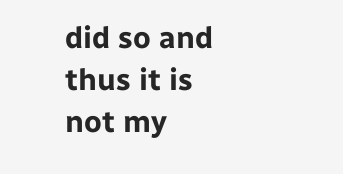did so and thus it is not my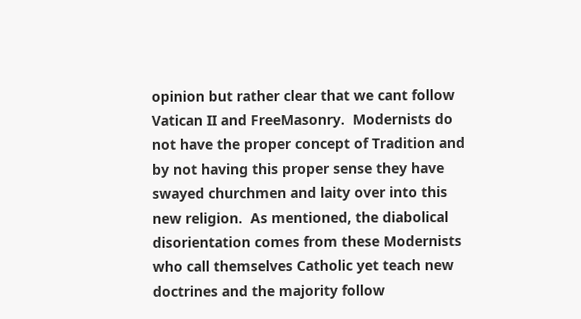opinion but rather clear that we cant follow Vatican II and FreeMasonry.  Modernists do not have the proper concept of Tradition and by not having this proper sense they have swayed churchmen and laity over into this new religion.  As mentioned, the diabolical disorientation comes from these Modernists who call themselves Catholic yet teach new doctrines and the majority follow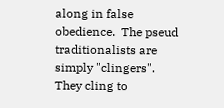along in false obedience.  The pseud traditionalists are simply "clingers". They cling to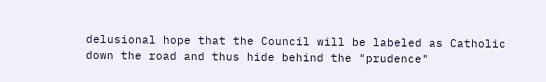delusional hope that the Council will be labeled as Catholic down the road and thus hide behind the "prudence"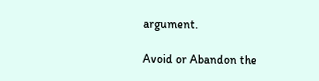argument.

Avoid or Abandon the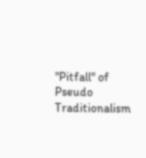"Pitfall" of Pseudo Traditionalism